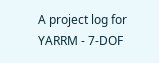A project log for YARRM - 7-DOF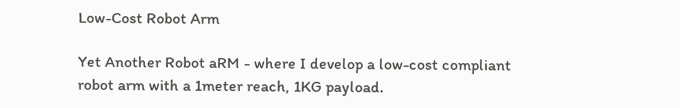Low-Cost Robot Arm

Yet Another Robot aRM - where I develop a low-cost compliant robot arm with a 1meter reach, 1KG payload.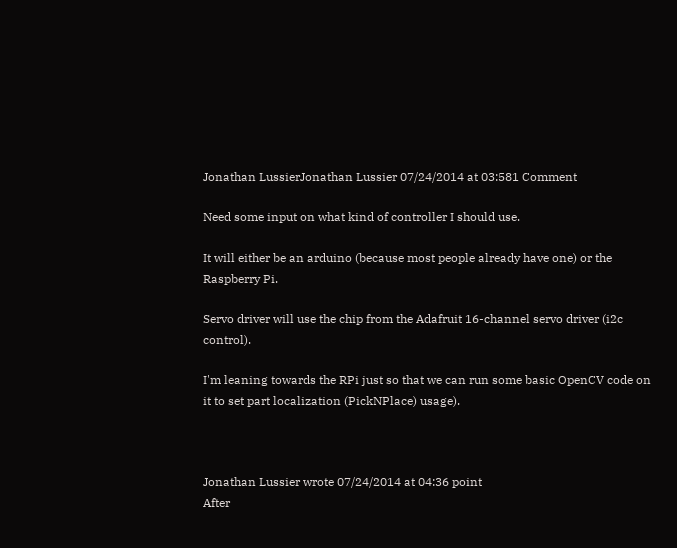Jonathan LussierJonathan Lussier 07/24/2014 at 03:581 Comment

Need some input on what kind of controller I should use.

It will either be an arduino (because most people already have one) or the Raspberry Pi.

Servo driver will use the chip from the Adafruit 16-channel servo driver (i2c control).

I'm leaning towards the RPi just so that we can run some basic OpenCV code on it to set part localization (PickNPlace) usage).



Jonathan Lussier wrote 07/24/2014 at 04:36 point
After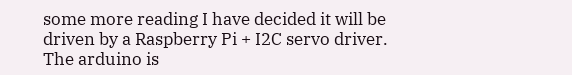some more reading I have decided it will be driven by a Raspberry Pi + I2C servo driver. The arduino is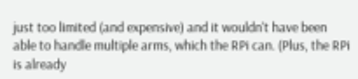just too limited (and expensive) and it wouldn't have been able to handle multiple arms, which the RPi can. (Plus, the RPi is already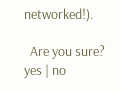networked!).

  Are you sure? yes | no